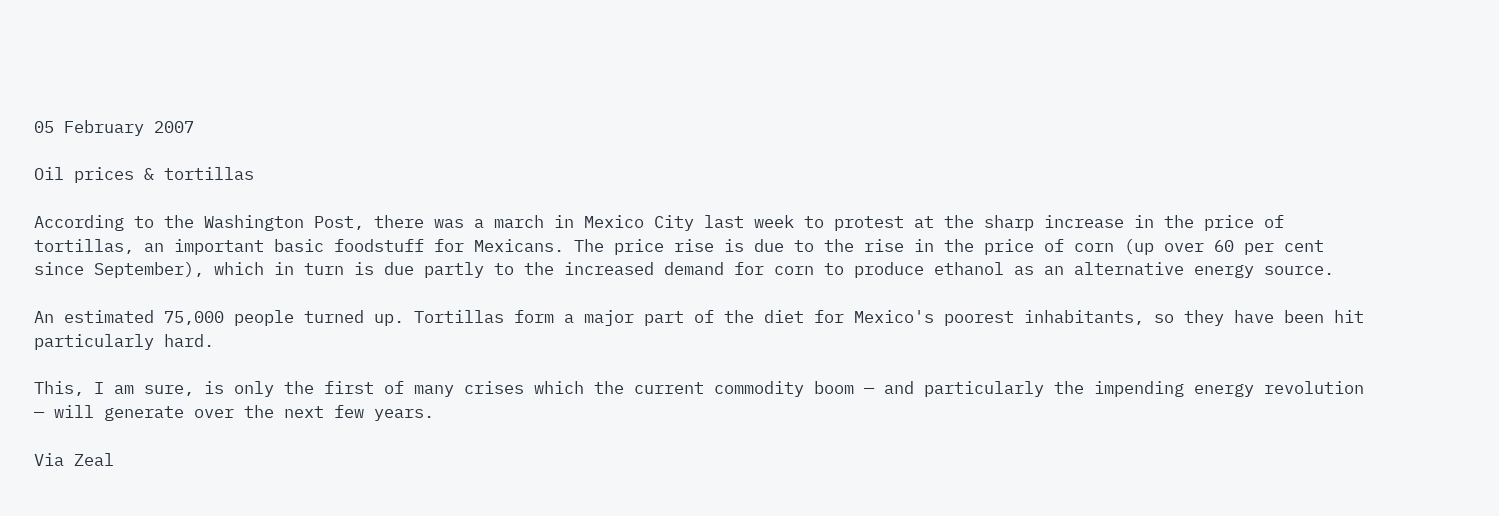05 February 2007

Oil prices & tortillas

According to the Washington Post, there was a march in Mexico City last week to protest at the sharp increase in the price of tortillas, an important basic foodstuff for Mexicans. The price rise is due to the rise in the price of corn (up over 60 per cent since September), which in turn is due partly to the increased demand for corn to produce ethanol as an alternative energy source.

An estimated 75,000 people turned up. Tortillas form a major part of the diet for Mexico's poorest inhabitants, so they have been hit particularly hard.

This, I am sure, is only the first of many crises which the current commodity boom — and particularly the impending energy revolution — will generate over the next few years.

Via Zeal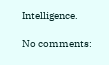Intelligence.

No comments: